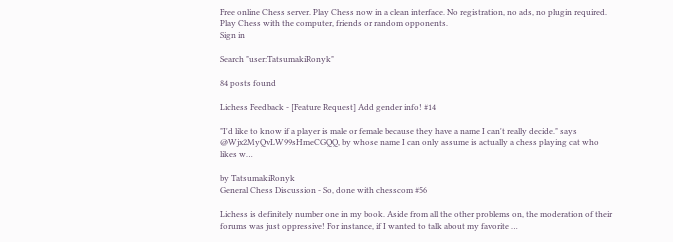Free online Chess server. Play Chess now in a clean interface. No registration, no ads, no plugin required. Play Chess with the computer, friends or random opponents.
Sign in

Search "user:TatsumakiRonyk"

84 posts found

Lichess Feedback - [Feature Request] Add gender info! #14

"I'd like to know if a player is male or female because they have a name I can't really decide." says @Wjx2MyQvLW99sHmeCGQQ, by whose name I can only assume is actually a chess playing cat who likes w…

by TatsumakiRonyk
General Chess Discussion - So, done with chesscom #56

Lichess is definitely number one in my book. Aside from all the other problems on, the moderation of their forums was just oppressive! For instance, if I wanted to talk about my favorite …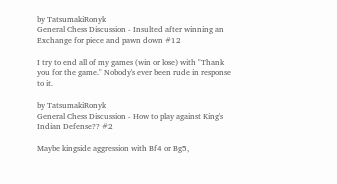by TatsumakiRonyk
General Chess Discussion - Insulted after winning an Exchange for piece and pawn down #12

I try to end all of my games (win or lose) with "Thank you for the game." Nobody's ever been rude in response to it.

by TatsumakiRonyk
General Chess Discussion - How to play against King's Indian Defense?? #2

Maybe kingside aggression with Bf4 or Bg5,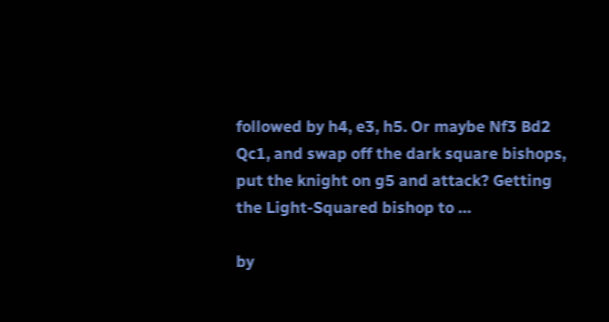followed by h4, e3, h5. Or maybe Nf3 Bd2 Qc1, and swap off the dark square bishops, put the knight on g5 and attack? Getting the Light-Squared bishop to …

by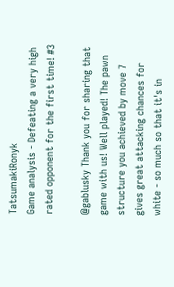TatsumakiRonyk
Game analysis - Defeating a very high rated opponent for the first time! #3

@gablusky Thank you for sharing that game with us! Well played! The pawn structure you achieved by move 7 gives great attacking chances for white - so much so that it's in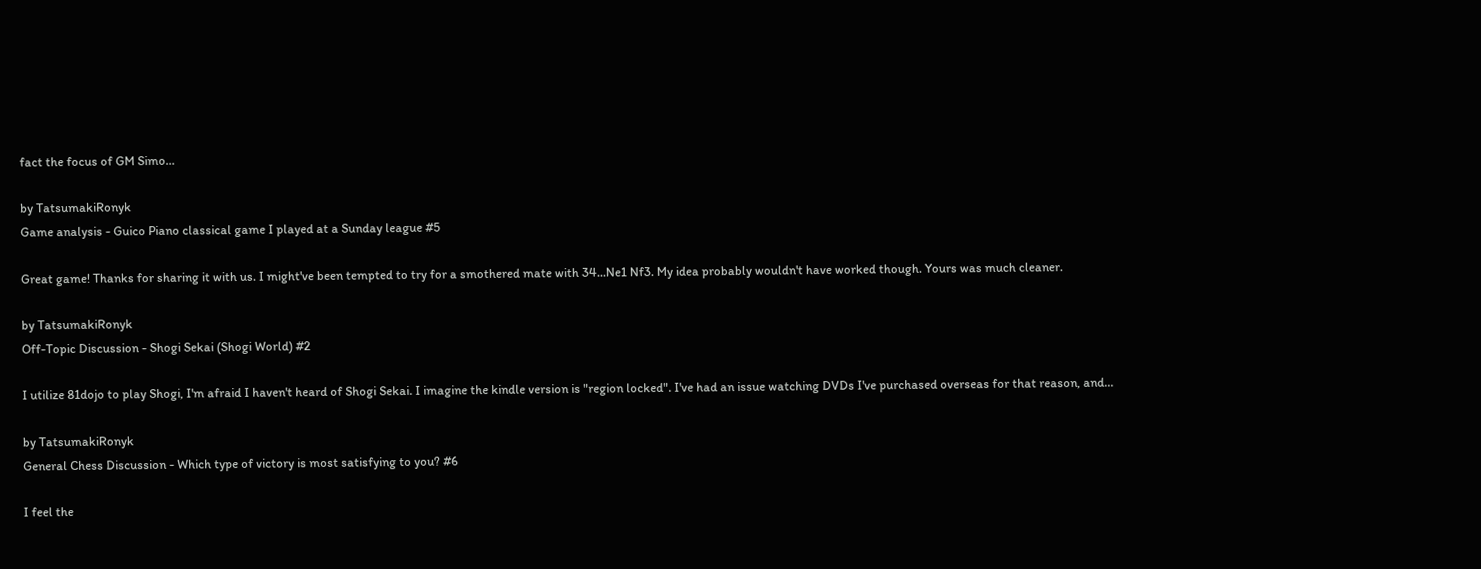fact the focus of GM Simo…

by TatsumakiRonyk
Game analysis - Guico Piano classical game I played at a Sunday league #5

Great game! Thanks for sharing it with us. I might've been tempted to try for a smothered mate with 34...Ne1 Nf3. My idea probably wouldn't have worked though. Yours was much cleaner.

by TatsumakiRonyk
Off-Topic Discussion - Shogi Sekai (Shogi World) #2

I utilize 81dojo to play Shogi, I'm afraid I haven't heard of Shogi Sekai. I imagine the kindle version is "region locked". I've had an issue watching DVDs I've purchased overseas for that reason, and…

by TatsumakiRonyk
General Chess Discussion - Which type of victory is most satisfying to you? #6

I feel the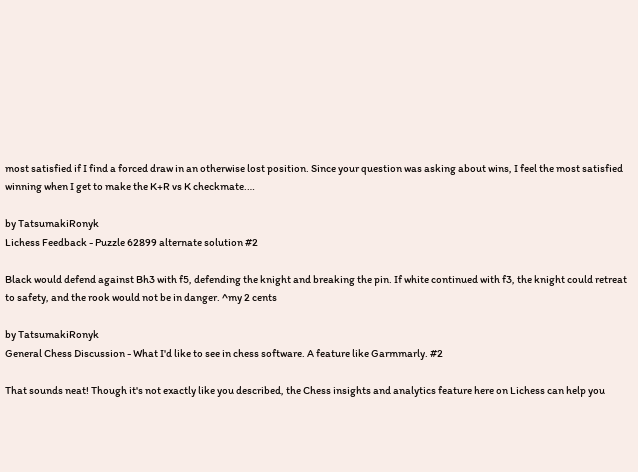most satisfied if I find a forced draw in an otherwise lost position. Since your question was asking about wins, I feel the most satisfied winning when I get to make the K+R vs K checkmate.…

by TatsumakiRonyk
Lichess Feedback - Puzzle 62899 alternate solution #2

Black would defend against Bh3 with f5, defending the knight and breaking the pin. If white continued with f3, the knight could retreat to safety, and the rook would not be in danger. ^my 2 cents

by TatsumakiRonyk
General Chess Discussion - What I'd like to see in chess software. A feature like Garmmarly. #2

That sounds neat! Though it's not exactly like you described, the Chess insights and analytics feature here on Lichess can help you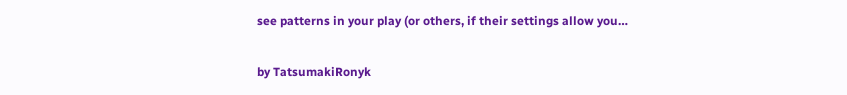see patterns in your play (or others, if their settings allow you…

by TatsumakiRonyk